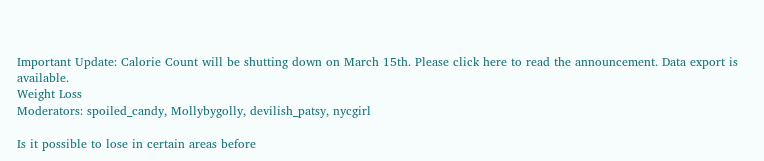Important Update: Calorie Count will be shutting down on March 15th. Please click here to read the announcement. Data export is available.
Weight Loss
Moderators: spoiled_candy, Mollybygolly, devilish_patsy, nycgirl

Is it possible to lose in certain areas before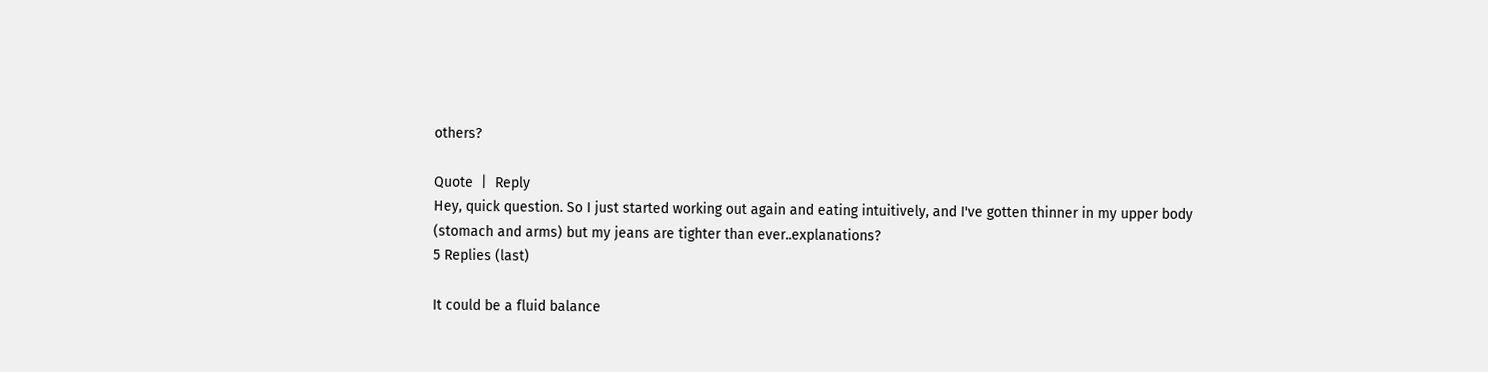others?

Quote  |  Reply
Hey, quick question. So I just started working out again and eating intuitively, and I've gotten thinner in my upper body (stomach and arms) but my jeans are tighter than ever..explanations?
5 Replies (last)

It could be a fluid balance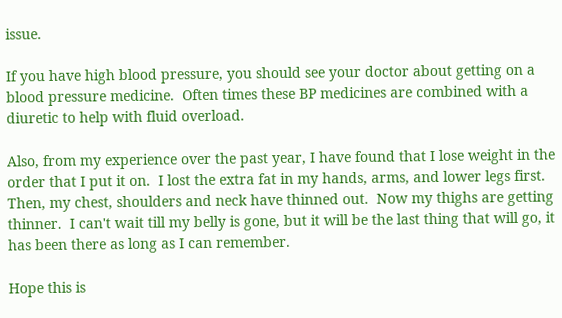issue.

If you have high blood pressure, you should see your doctor about getting on a blood pressure medicine.  Often times these BP medicines are combined with a diuretic to help with fluid overload.

Also, from my experience over the past year, I have found that I lose weight in the order that I put it on.  I lost the extra fat in my hands, arms, and lower legs first.  Then, my chest, shoulders and neck have thinned out.  Now my thighs are getting thinner.  I can't wait till my belly is gone, but it will be the last thing that will go, it has been there as long as I can remember.

Hope this is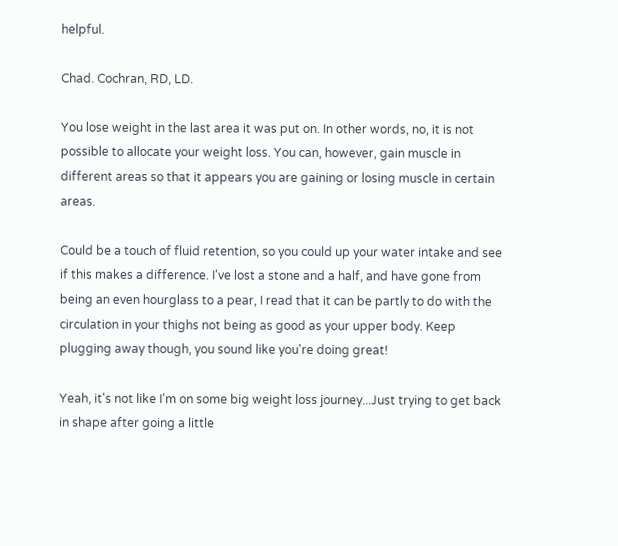helpful.

Chad. Cochran, RD, LD.

You lose weight in the last area it was put on. In other words, no, it is not possible to allocate your weight loss. You can, however, gain muscle in different areas so that it appears you are gaining or losing muscle in certain areas.

Could be a touch of fluid retention, so you could up your water intake and see if this makes a difference. I've lost a stone and a half, and have gone from being an even hourglass to a pear, I read that it can be partly to do with the circulation in your thighs not being as good as your upper body. Keep plugging away though, you sound like you're doing great!

Yeah, it's not like I'm on some big weight loss journey...Just trying to get back in shape after going a little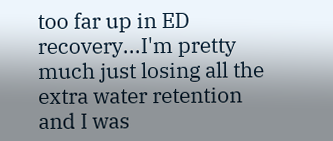too far up in ED recovery...I'm pretty much just losing all the extra water retention and I was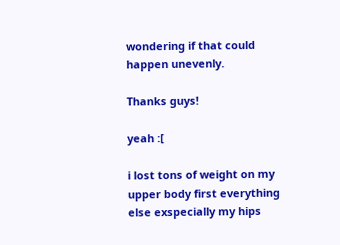wondering if that could happen unevenly.

Thanks guys!

yeah :[

i lost tons of weight on my upper body first everything else exspecially my hips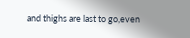and thighs are last to go,even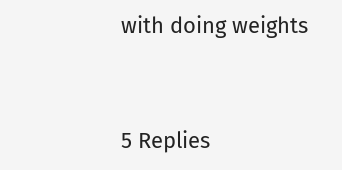with doing weights


5 Replies